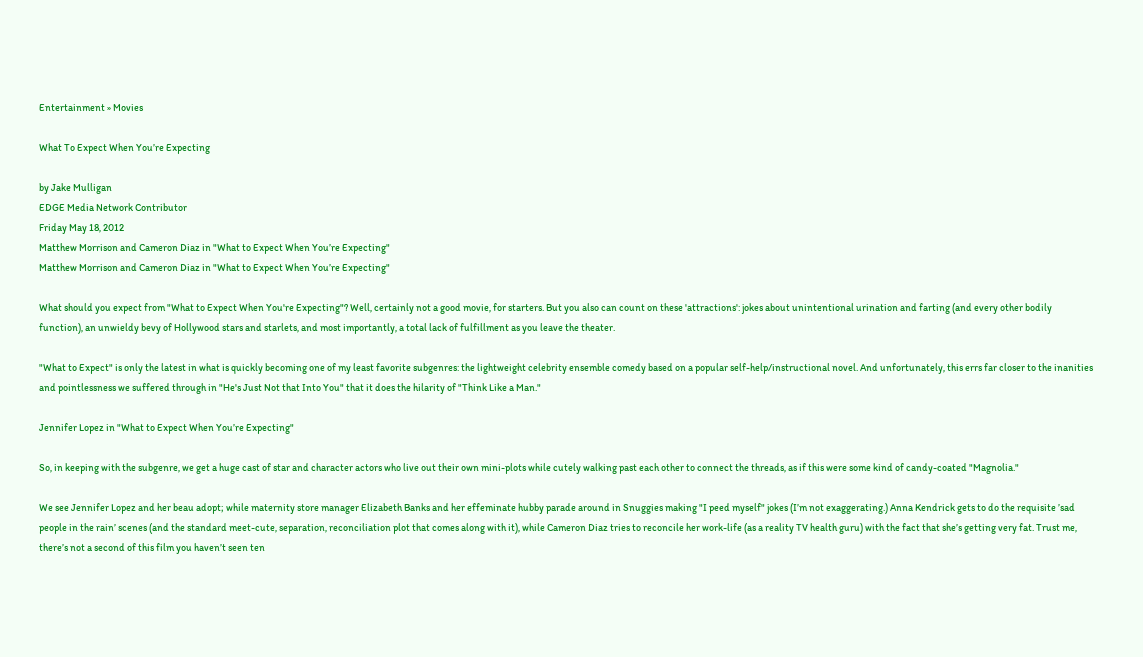Entertainment » Movies

What To Expect When You’re Expecting

by Jake Mulligan
EDGE Media Network Contributor
Friday May 18, 2012
Matthew Morrison and Cameron Diaz in "What to Expect When You’re Expecting"
Matthew Morrison and Cameron Diaz in "What to Expect When You’re Expecting"

What should you expect from "What to Expect When You're Expecting"? Well, certainly not a good movie, for starters. But you also can count on these 'attractions': jokes about unintentional urination and farting (and every other bodily function), an unwieldy bevy of Hollywood stars and starlets, and most importantly, a total lack of fulfillment as you leave the theater.

"What to Expect" is only the latest in what is quickly becoming one of my least favorite subgenres: the lightweight celebrity ensemble comedy based on a popular self-help/instructional novel. And unfortunately, this errs far closer to the inanities and pointlessness we suffered through in "He's Just Not that Into You" that it does the hilarity of "Think Like a Man."

Jennifer Lopez in "What to Expect When You’re Expecting"

So, in keeping with the subgenre, we get a huge cast of star and character actors who live out their own mini-plots while cutely walking past each other to connect the threads, as if this were some kind of candy-coated "Magnolia."

We see Jennifer Lopez and her beau adopt; while maternity store manager Elizabeth Banks and her effeminate hubby parade around in Snuggies making "I peed myself" jokes (I’m not exaggerating.) Anna Kendrick gets to do the requisite ’sad people in the rain’ scenes (and the standard meet-cute, separation, reconciliation plot that comes along with it), while Cameron Diaz tries to reconcile her work-life (as a reality TV health guru) with the fact that she’s getting very fat. Trust me, there’s not a second of this film you haven’t seen ten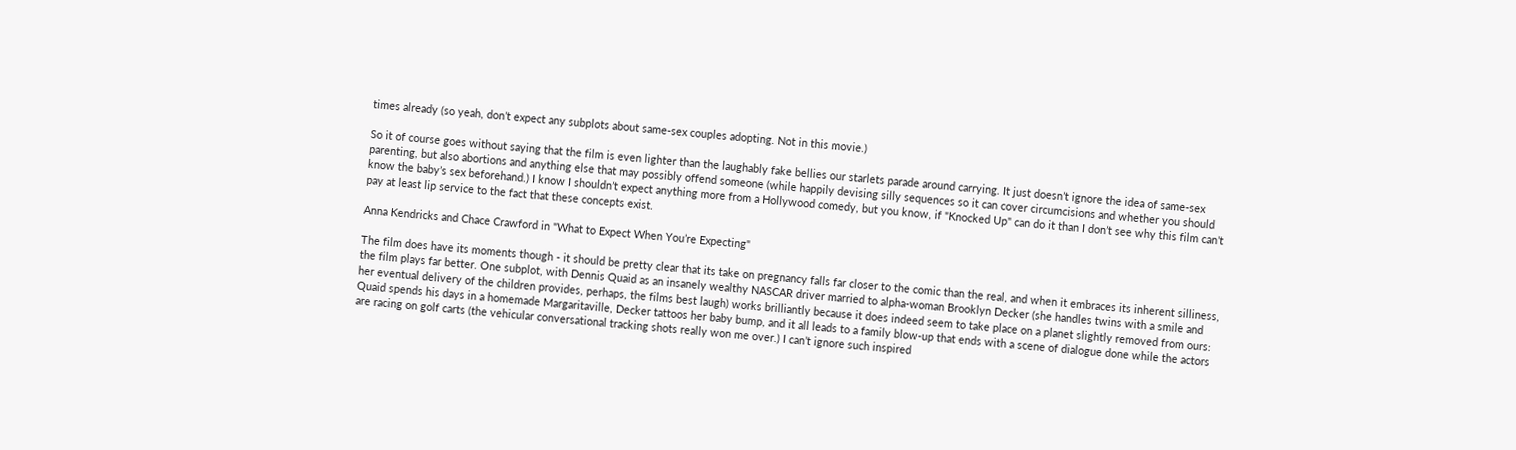times already (so yeah, don’t expect any subplots about same-sex couples adopting. Not in this movie.)

So it of course goes without saying that the film is even lighter than the laughably fake bellies our starlets parade around carrying. It just doesn’t ignore the idea of same-sex parenting, but also abortions and anything else that may possibly offend someone (while happily devising silly sequences so it can cover circumcisions and whether you should know the baby’s sex beforehand.) I know I shouldn’t expect anything more from a Hollywood comedy, but you know, if "Knocked Up" can do it than I don’t see why this film can’t pay at least lip service to the fact that these concepts exist.

Anna Kendricks and Chace Crawford in "What to Expect When You’re Expecting"

The film does have its moments though - it should be pretty clear that its take on pregnancy falls far closer to the comic than the real, and when it embraces its inherent silliness, the film plays far better. One subplot, with Dennis Quaid as an insanely wealthy NASCAR driver married to alpha-woman Brooklyn Decker (she handles twins with a smile and her eventual delivery of the children provides, perhaps, the films best laugh) works brilliantly because it does indeed seem to take place on a planet slightly removed from ours: Quaid spends his days in a homemade Margaritaville, Decker tattoos her baby bump, and it all leads to a family blow-up that ends with a scene of dialogue done while the actors are racing on golf carts (the vehicular conversational tracking shots really won me over.) I can’t ignore such inspired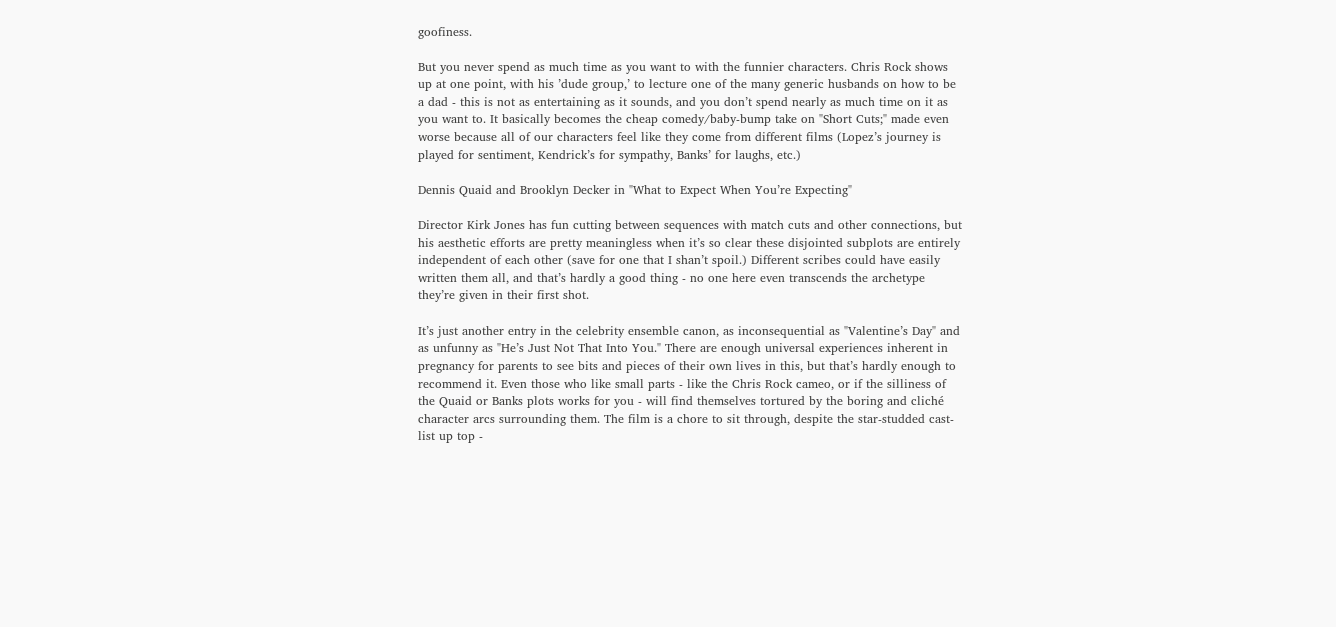goofiness.

But you never spend as much time as you want to with the funnier characters. Chris Rock shows up at one point, with his ’dude group,’ to lecture one of the many generic husbands on how to be a dad - this is not as entertaining as it sounds, and you don’t spend nearly as much time on it as you want to. It basically becomes the cheap comedy/baby-bump take on "Short Cuts;" made even worse because all of our characters feel like they come from different films (Lopez’s journey is played for sentiment, Kendrick’s for sympathy, Banks’ for laughs, etc.)

Dennis Quaid and Brooklyn Decker in "What to Expect When You’re Expecting"

Director Kirk Jones has fun cutting between sequences with match cuts and other connections, but his aesthetic efforts are pretty meaningless when it’s so clear these disjointed subplots are entirely independent of each other (save for one that I shan’t spoil.) Different scribes could have easily written them all, and that’s hardly a good thing - no one here even transcends the archetype they’re given in their first shot.

It’s just another entry in the celebrity ensemble canon, as inconsequential as "Valentine’s Day" and as unfunny as "He’s Just Not That Into You." There are enough universal experiences inherent in pregnancy for parents to see bits and pieces of their own lives in this, but that’s hardly enough to recommend it. Even those who like small parts - like the Chris Rock cameo, or if the silliness of the Quaid or Banks plots works for you - will find themselves tortured by the boring and cliché character arcs surrounding them. The film is a chore to sit through, despite the star-studded cast-list up top -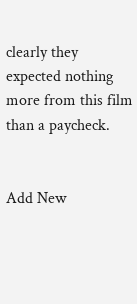clearly they expected nothing more from this film than a paycheck.


Add New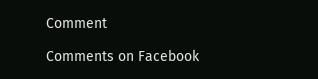Comment

Comments on Facebook